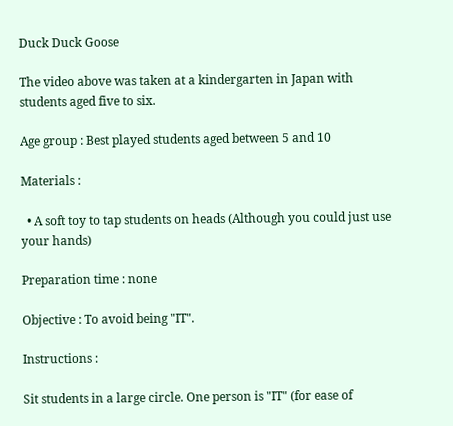Duck Duck Goose

The video above was taken at a kindergarten in Japan with students aged five to six.

Age group : Best played students aged between 5 and 10

Materials :

  • A soft toy to tap students on heads (Although you could just use your hands)

Preparation time : none

Objective : To avoid being "IT".

Instructions :

Sit students in a large circle. One person is "IT" (for ease of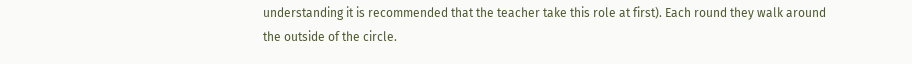understanding it is recommended that the teacher take this role at first). Each round they walk around the outside of the circle.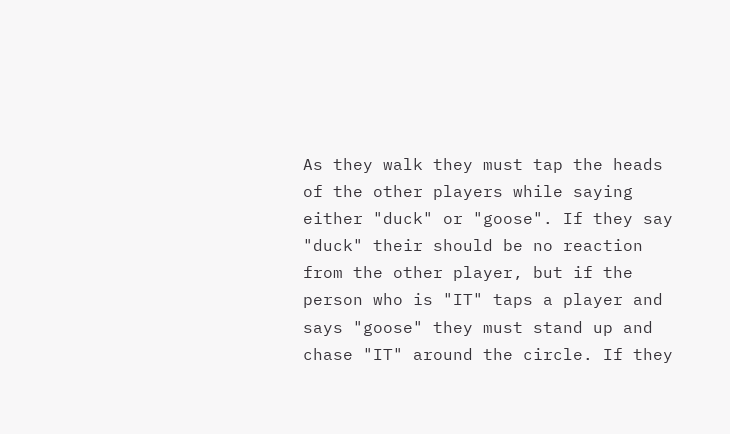As they walk they must tap the heads of the other players while saying either "duck" or "goose". If they say "duck" their should be no reaction from the other player, but if the person who is "IT" taps a player and says "goose" they must stand up and chase "IT" around the circle. If they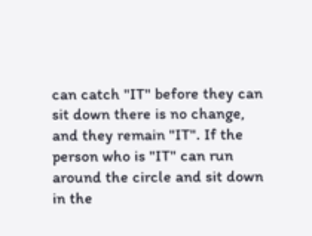can catch "IT" before they can sit down there is no change, and they remain "IT". If the person who is "IT" can run around the circle and sit down in the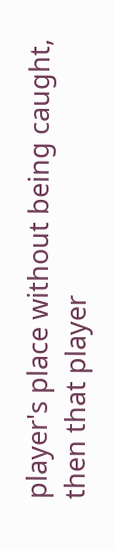player's place without being caught, then that player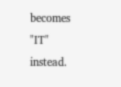becomes "IT" instead.